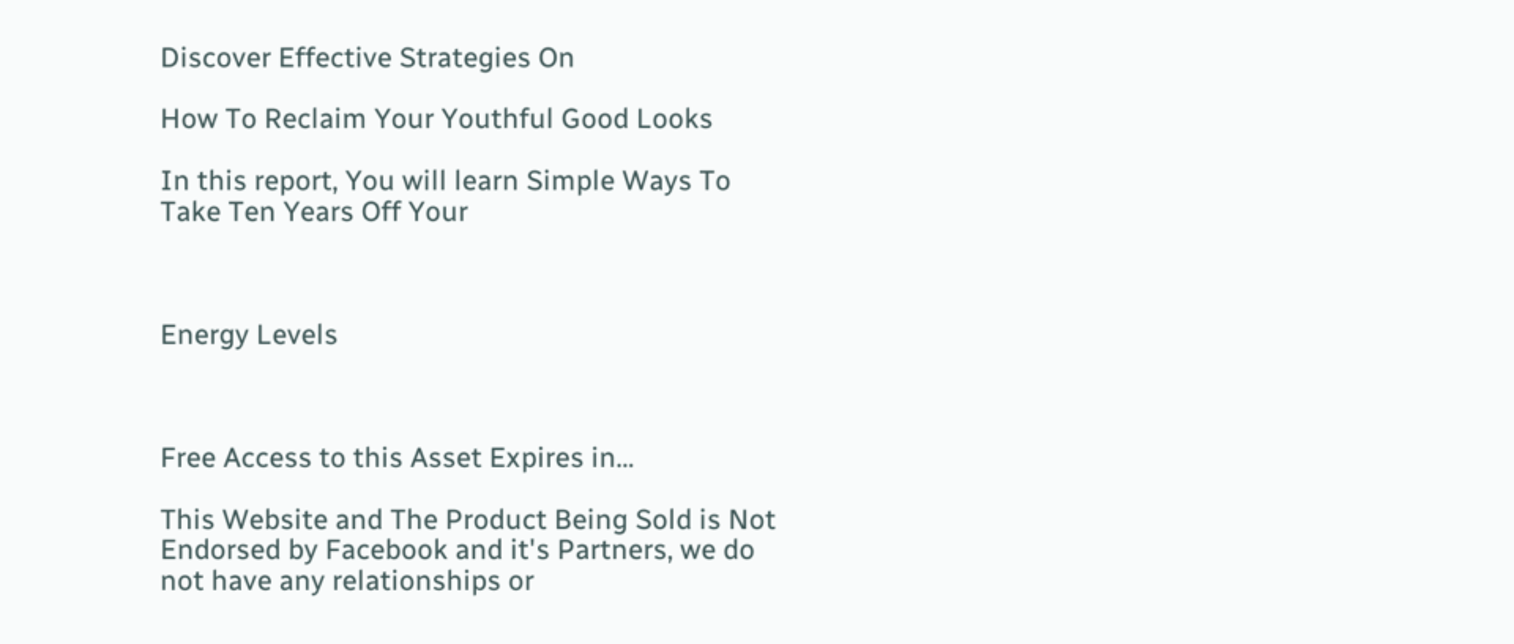Discover Effective Strategies On

How To Reclaim Your Youthful Good Looks

In this report, You will learn Simple Ways To Take Ten Years Off Your



Energy Levels



Free Access to this Asset Expires in...

This Website and The Product Being Sold is Not Endorsed by Facebook and it's Partners, we do not have any relationships or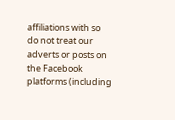affiliations with so do not treat our adverts or posts on the Facebook platforms (including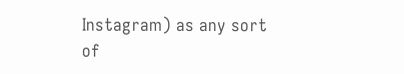Instagram) as any sort of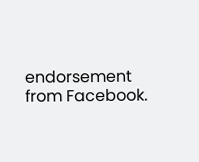endorsement from Facebook.